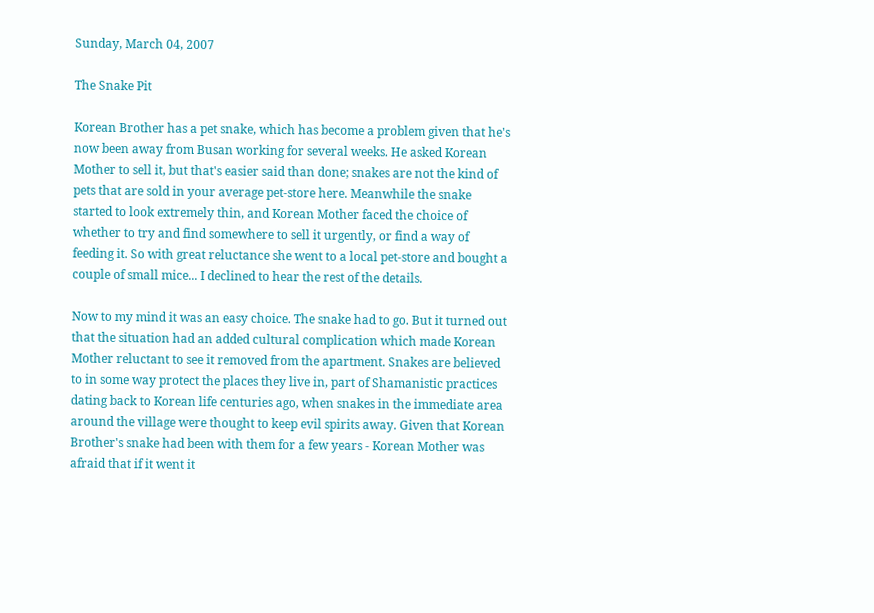Sunday, March 04, 2007

The Snake Pit

Korean Brother has a pet snake, which has become a problem given that he's now been away from Busan working for several weeks. He asked Korean Mother to sell it, but that's easier said than done; snakes are not the kind of pets that are sold in your average pet-store here. Meanwhile the snake started to look extremely thin, and Korean Mother faced the choice of whether to try and find somewhere to sell it urgently, or find a way of feeding it. So with great reluctance she went to a local pet-store and bought a couple of small mice... I declined to hear the rest of the details.

Now to my mind it was an easy choice. The snake had to go. But it turned out that the situation had an added cultural complication which made Korean Mother reluctant to see it removed from the apartment. Snakes are believed to in some way protect the places they live in, part of Shamanistic practices dating back to Korean life centuries ago, when snakes in the immediate area around the village were thought to keep evil spirits away. Given that Korean Brother's snake had been with them for a few years - Korean Mother was afraid that if it went it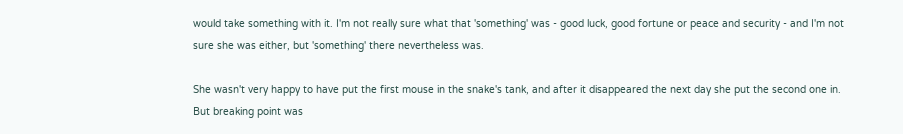would take something with it. I'm not really sure what that 'something' was - good luck, good fortune or peace and security - and I'm not sure she was either, but 'something' there nevertheless was.

She wasn't very happy to have put the first mouse in the snake's tank, and after it disappeared the next day she put the second one in. But breaking point was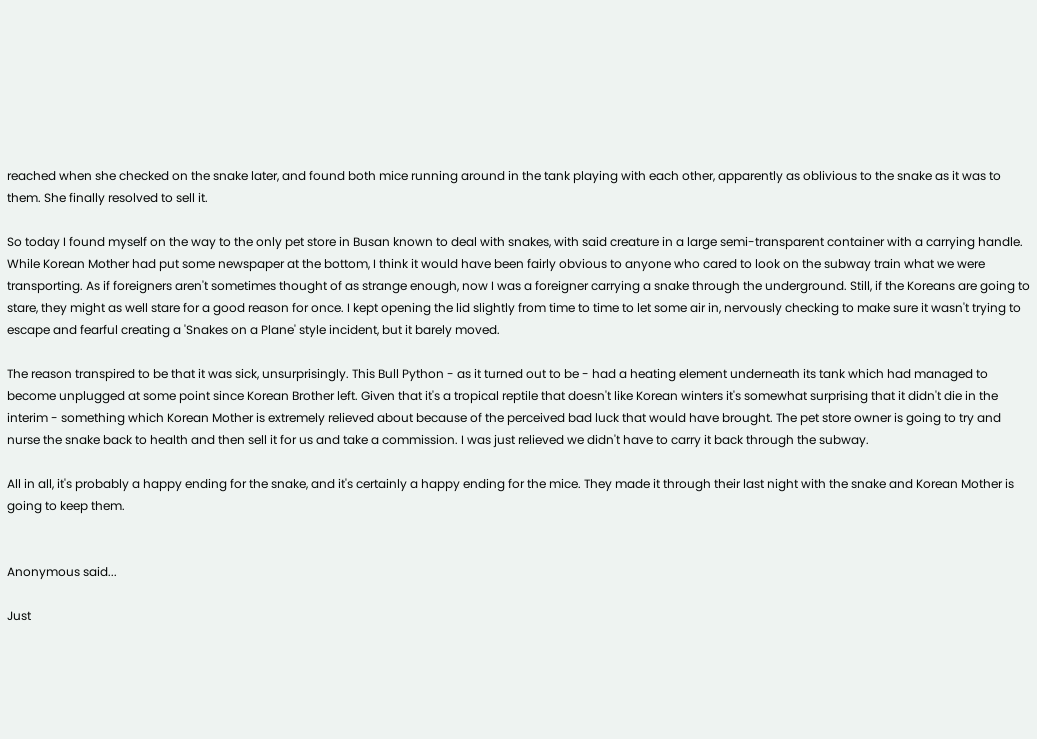reached when she checked on the snake later, and found both mice running around in the tank playing with each other, apparently as oblivious to the snake as it was to them. She finally resolved to sell it.

So today I found myself on the way to the only pet store in Busan known to deal with snakes, with said creature in a large semi-transparent container with a carrying handle. While Korean Mother had put some newspaper at the bottom, I think it would have been fairly obvious to anyone who cared to look on the subway train what we were transporting. As if foreigners aren't sometimes thought of as strange enough, now I was a foreigner carrying a snake through the underground. Still, if the Koreans are going to stare, they might as well stare for a good reason for once. I kept opening the lid slightly from time to time to let some air in, nervously checking to make sure it wasn't trying to escape and fearful creating a 'Snakes on a Plane' style incident, but it barely moved.

The reason transpired to be that it was sick, unsurprisingly. This Bull Python - as it turned out to be - had a heating element underneath its tank which had managed to become unplugged at some point since Korean Brother left. Given that it's a tropical reptile that doesn't like Korean winters it's somewhat surprising that it didn't die in the interim - something which Korean Mother is extremely relieved about because of the perceived bad luck that would have brought. The pet store owner is going to try and nurse the snake back to health and then sell it for us and take a commission. I was just relieved we didn't have to carry it back through the subway.

All in all, it's probably a happy ending for the snake, and it's certainly a happy ending for the mice. They made it through their last night with the snake and Korean Mother is going to keep them.


Anonymous said...

Just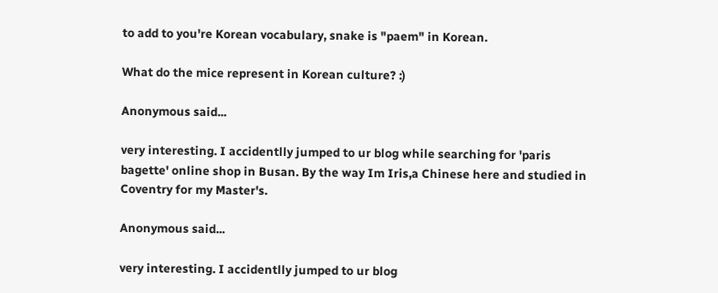to add to you're Korean vocabulary, snake is "paem" in Korean.

What do the mice represent in Korean culture? :)

Anonymous said...

very interesting. I accidentlly jumped to ur blog while searching for 'paris bagette' online shop in Busan. By the way Im Iris,a Chinese here and studied in Coventry for my Master's.

Anonymous said...

very interesting. I accidentlly jumped to ur blog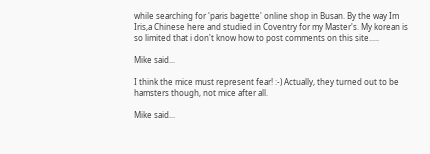while searching for 'paris bagette' online shop in Busan. By the way Im Iris,a Chinese here and studied in Coventry for my Master's. My korean is so limited that i don't know how to post comments on this site.....

Mike said...

I think the mice must represent fear! :-) Actually, they turned out to be hamsters though, not mice after all.

Mike said...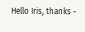Hello Iris, thanks -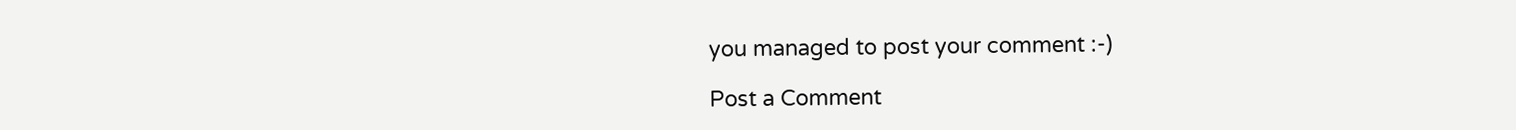you managed to post your comment :-)

Post a Comment